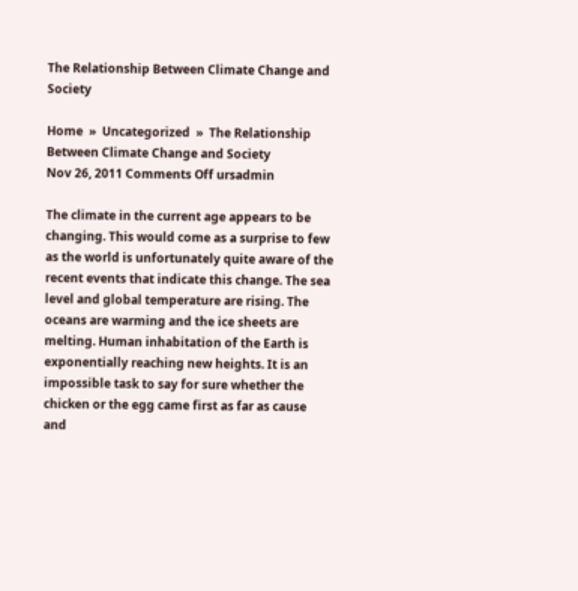The Relationship Between Climate Change and Society

Home  »  Uncategorized  »  The Relationship Between Climate Change and Society
Nov 26, 2011 Comments Off ursadmin

The climate in the current age appears to be changing. This would come as a surprise to few as the world is unfortunately quite aware of the recent events that indicate this change. The sea level and global temperature are rising. The oceans are warming and the ice sheets are melting. Human inhabitation of the Earth is exponentially reaching new heights. It is an impossible task to say for sure whether the chicken or the egg came first as far as cause and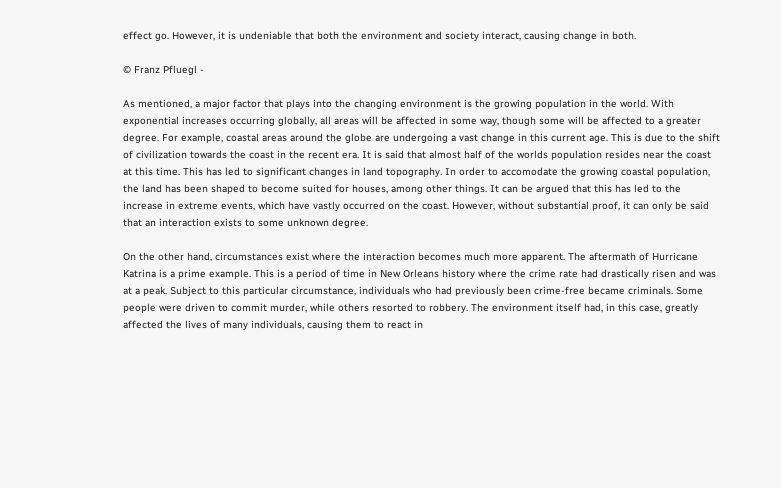effect go. However, it is undeniable that both the environment and society interact, causing change in both.

© Franz Pfluegl -

As mentioned, a major factor that plays into the changing environment is the growing population in the world. With exponential increases occurring globally, all areas will be affected in some way, though some will be affected to a greater degree. For example, coastal areas around the globe are undergoing a vast change in this current age. This is due to the shift of civilization towards the coast in the recent era. It is said that almost half of the worlds population resides near the coast at this time. This has led to significant changes in land topography. In order to accomodate the growing coastal population, the land has been shaped to become suited for houses, among other things. It can be argued that this has led to the increase in extreme events, which have vastly occurred on the coast. However, without substantial proof, it can only be said that an interaction exists to some unknown degree.

On the other hand, circumstances exist where the interaction becomes much more apparent. The aftermath of Hurricane Katrina is a prime example. This is a period of time in New Orleans history where the crime rate had drastically risen and was at a peak. Subject to this particular circumstance, individuals who had previously been crime-free became criminals. Some people were driven to commit murder, while others resorted to robbery. The environment itself had, in this case, greatly affected the lives of many individuals, causing them to react in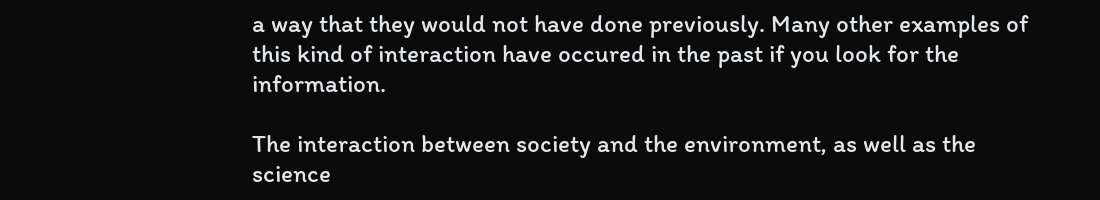a way that they would not have done previously. Many other examples of this kind of interaction have occured in the past if you look for the information.

The interaction between society and the environment, as well as the science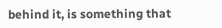behind it, is something that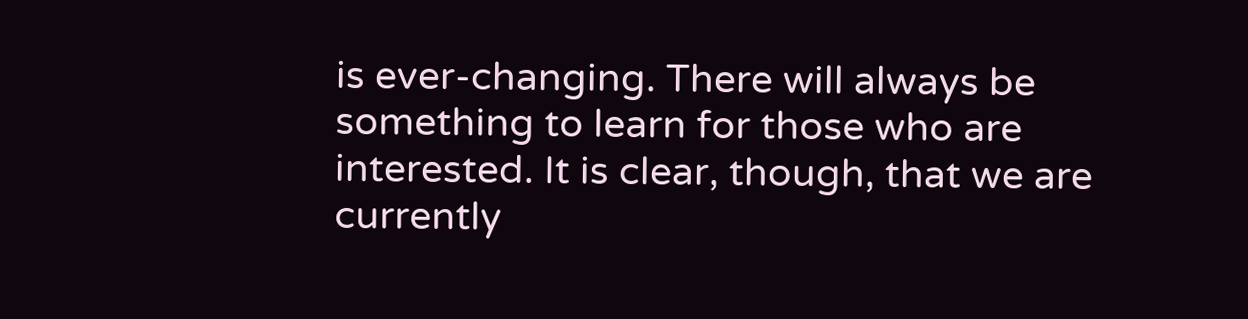is ever-changing. There will always be something to learn for those who are interested. It is clear, though, that we are currently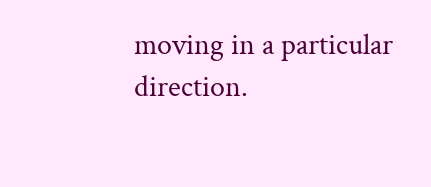moving in a particular direction.